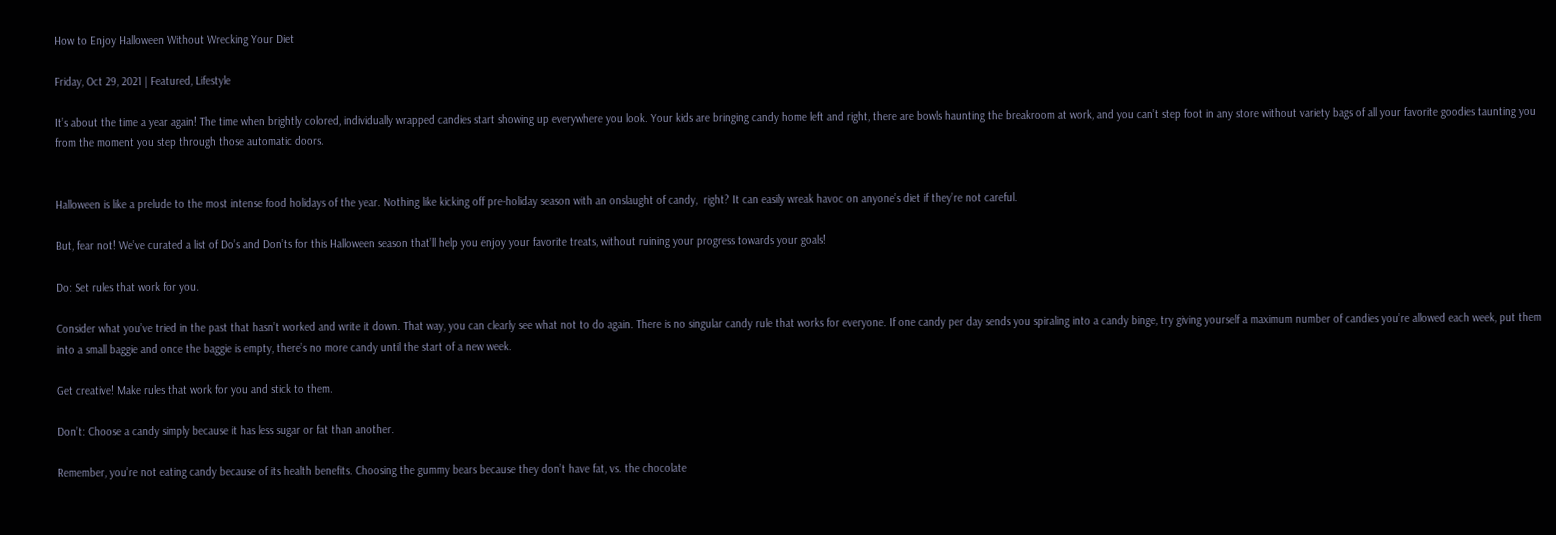How to Enjoy Halloween Without Wrecking Your Diet

Friday, Oct 29, 2021 | Featured, Lifestyle

It’s about the time a year again! The time when brightly colored, individually wrapped candies start showing up everywhere you look. Your kids are bringing candy home left and right, there are bowls haunting the breakroom at work, and you can’t step foot in any store without variety bags of all your favorite goodies taunting you from the moment you step through those automatic doors.


Halloween is like a prelude to the most intense food holidays of the year. Nothing like kicking off pre-holiday season with an onslaught of candy,  right? It can easily wreak havoc on anyone’s diet if they’re not careful.

But, fear not! We’ve curated a list of Do’s and Don’ts for this Halloween season that’ll help you enjoy your favorite treats, without ruining your progress towards your goals!

Do: Set rules that work for you.

Consider what you’ve tried in the past that hasn’t worked and write it down. That way, you can clearly see what not to do again. There is no singular candy rule that works for everyone. If one candy per day sends you spiraling into a candy binge, try giving yourself a maximum number of candies you’re allowed each week, put them into a small baggie and once the baggie is empty, there’s no more candy until the start of a new week.

Get creative! Make rules that work for you and stick to them.

Don’t: Choose a candy simply because it has less sugar or fat than another.

Remember, you’re not eating candy because of its health benefits. Choosing the gummy bears because they don’t have fat, vs. the chocolate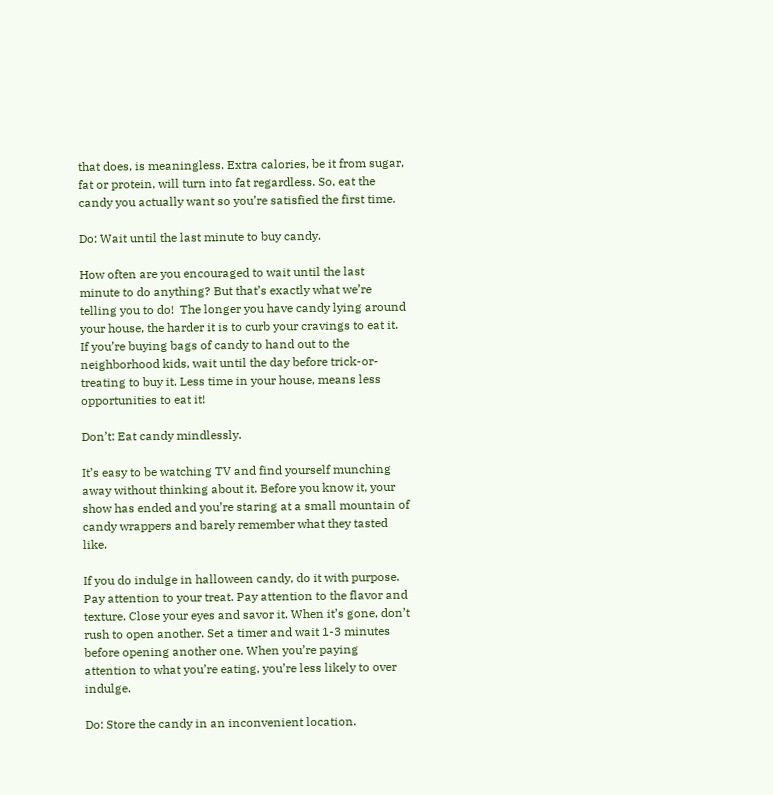that does, is meaningless. Extra calories, be it from sugar, fat or protein, will turn into fat regardless. So, eat the candy you actually want so you’re satisfied the first time.

Do: Wait until the last minute to buy candy.

How often are you encouraged to wait until the last minute to do anything? But that’s exactly what we’re telling you to do!  The longer you have candy lying around your house, the harder it is to curb your cravings to eat it. If you’re buying bags of candy to hand out to the neighborhood kids, wait until the day before trick-or-treating to buy it. Less time in your house, means less opportunities to eat it!

Don’t: Eat candy mindlessly.

It’s easy to be watching TV and find yourself munching away without thinking about it. Before you know it, your show has ended and you’re staring at a small mountain of candy wrappers and barely remember what they tasted like.

If you do indulge in halloween candy, do it with purpose. Pay attention to your treat. Pay attention to the flavor and texture. Close your eyes and savor it. When it’s gone, don’t rush to open another. Set a timer and wait 1-3 minutes before opening another one. When you’re paying attention to what you’re eating, you’re less likely to over indulge.

Do: Store the candy in an inconvenient location.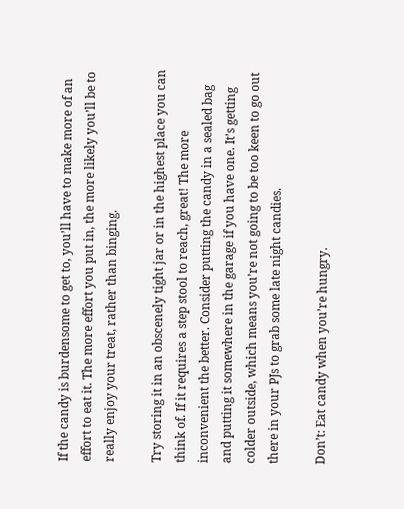If the candy is burdensome to get to, you’ll have to make more of an effort to eat it. The more effort you put in, the more likely you’ll be to really enjoy your treat, rather than binging.

Try storing it in an obscenely tight jar or in the highest place you can think of. If it requires a step stool to reach, great! The more inconvenient the better. Consider putting the candy in a sealed bag and putting it somewhere in the garage if you have one. It’s getting colder outside, which means you’re not going to be too keen to go out there in your PJs to grab some late night candies.

Don’t: Eat candy when you’re hungry.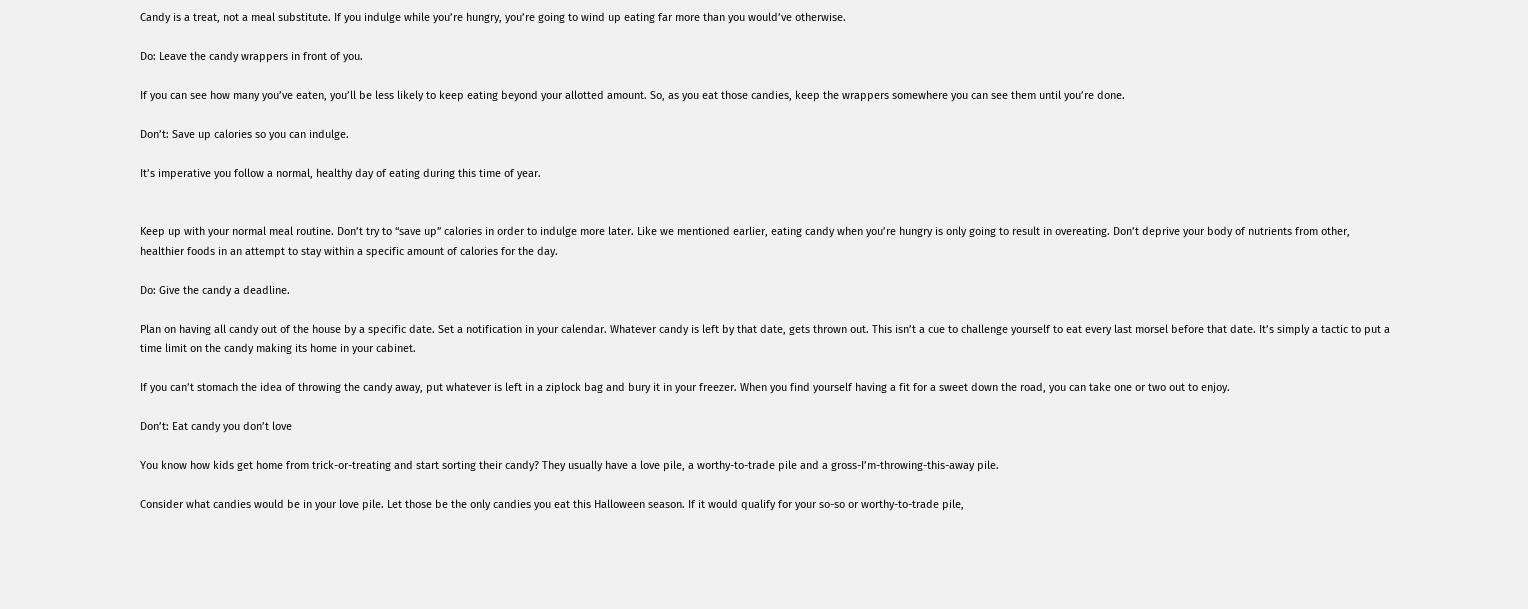Candy is a treat, not a meal substitute. If you indulge while you’re hungry, you’re going to wind up eating far more than you would’ve otherwise.

Do: Leave the candy wrappers in front of you.

If you can see how many you’ve eaten, you’ll be less likely to keep eating beyond your allotted amount. So, as you eat those candies, keep the wrappers somewhere you can see them until you’re done.

Don’t: Save up calories so you can indulge.

It’s imperative you follow a normal, healthy day of eating during this time of year.


Keep up with your normal meal routine. Don’t try to “save up” calories in order to indulge more later. Like we mentioned earlier, eating candy when you’re hungry is only going to result in overeating. Don’t deprive your body of nutrients from other, healthier foods in an attempt to stay within a specific amount of calories for the day.

Do: Give the candy a deadline.

Plan on having all candy out of the house by a specific date. Set a notification in your calendar. Whatever candy is left by that date, gets thrown out. This isn’t a cue to challenge yourself to eat every last morsel before that date. It’s simply a tactic to put a time limit on the candy making its home in your cabinet.

If you can’t stomach the idea of throwing the candy away, put whatever is left in a ziplock bag and bury it in your freezer. When you find yourself having a fit for a sweet down the road, you can take one or two out to enjoy.

Don’t: Eat candy you don’t love

You know how kids get home from trick-or-treating and start sorting their candy? They usually have a love pile, a worthy-to-trade pile and a gross-I’m-throwing-this-away pile.

Consider what candies would be in your love pile. Let those be the only candies you eat this Halloween season. If it would qualify for your so-so or worthy-to-trade pile,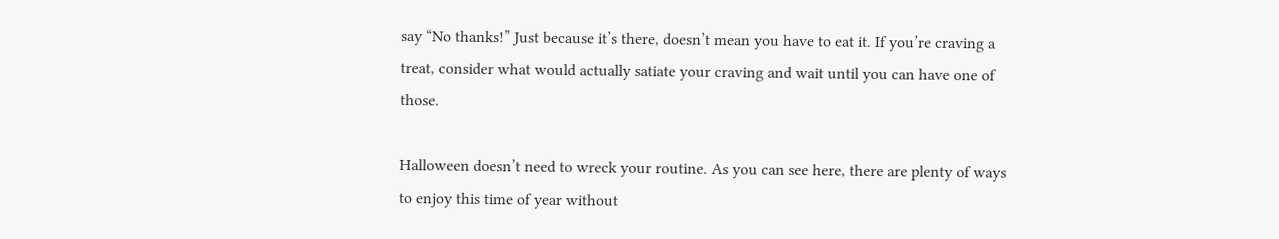say “No thanks!” Just because it’s there, doesn’t mean you have to eat it. If you’re craving a treat, consider what would actually satiate your craving and wait until you can have one of those.

Halloween doesn’t need to wreck your routine. As you can see here, there are plenty of ways to enjoy this time of year without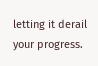letting it derail your progress.